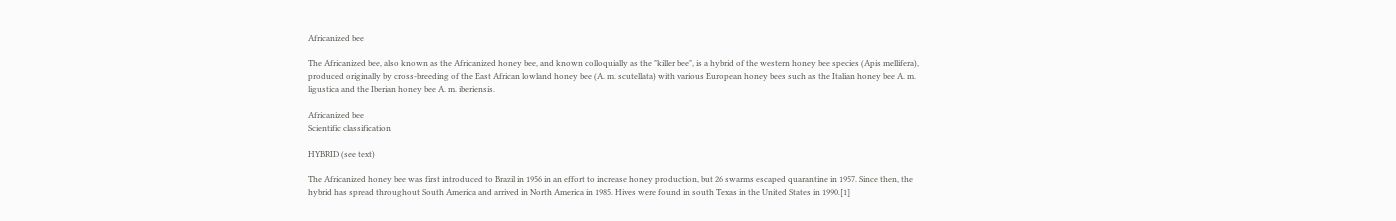Africanized bee

The Africanized bee, also known as the Africanized honey bee, and known colloquially as the "killer bee", is a hybrid of the western honey bee species (Apis mellifera), produced originally by cross-breeding of the East African lowland honey bee (A. m. scutellata) with various European honey bees such as the Italian honey bee A. m. ligustica and the Iberian honey bee A. m. iberiensis.

Africanized bee
Scientific classification

HYBRID (see text)

The Africanized honey bee was first introduced to Brazil in 1956 in an effort to increase honey production, but 26 swarms escaped quarantine in 1957. Since then, the hybrid has spread throughout South America and arrived in North America in 1985. Hives were found in south Texas in the United States in 1990.[1]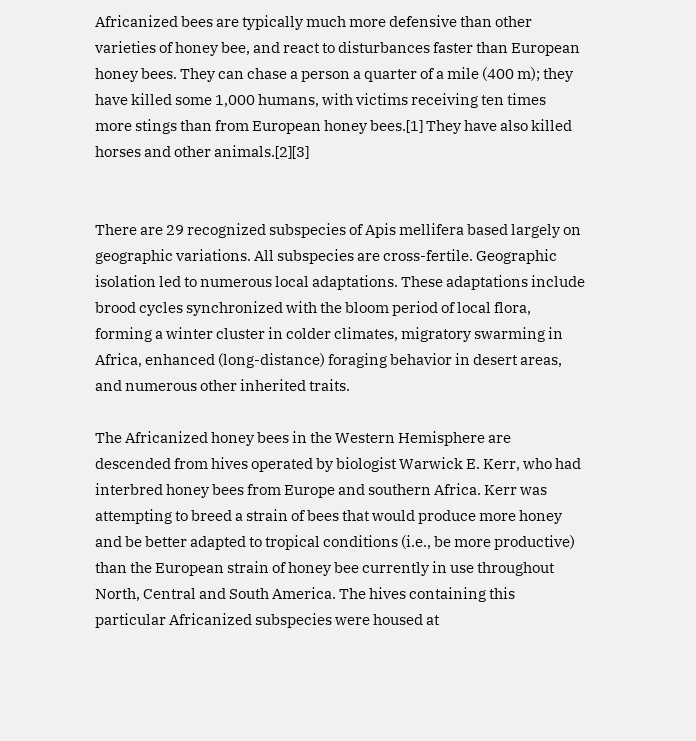Africanized bees are typically much more defensive than other varieties of honey bee, and react to disturbances faster than European honey bees. They can chase a person a quarter of a mile (400 m); they have killed some 1,000 humans, with victims receiving ten times more stings than from European honey bees.[1] They have also killed horses and other animals.[2][3]


There are 29 recognized subspecies of Apis mellifera based largely on geographic variations. All subspecies are cross-fertile. Geographic isolation led to numerous local adaptations. These adaptations include brood cycles synchronized with the bloom period of local flora, forming a winter cluster in colder climates, migratory swarming in Africa, enhanced (long-distance) foraging behavior in desert areas, and numerous other inherited traits.

The Africanized honey bees in the Western Hemisphere are descended from hives operated by biologist Warwick E. Kerr, who had interbred honey bees from Europe and southern Africa. Kerr was attempting to breed a strain of bees that would produce more honey and be better adapted to tropical conditions (i.e., be more productive) than the European strain of honey bee currently in use throughout North, Central and South America. The hives containing this particular Africanized subspecies were housed at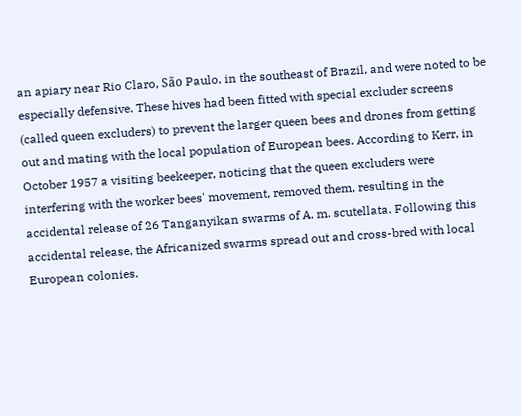an apiary near Rio Claro, São Paulo, in the southeast of Brazil, and were noted to be especially defensive. These hives had been fitted with special excluder screens (called queen excluders) to prevent the larger queen bees and drones from getting out and mating with the local population of European bees. According to Kerr, in October 1957 a visiting beekeeper, noticing that the queen excluders were interfering with the worker bees' movement, removed them, resulting in the accidental release of 26 Tanganyikan swarms of A. m. scutellata. Following this accidental release, the Africanized swarms spread out and cross-bred with local European colonies.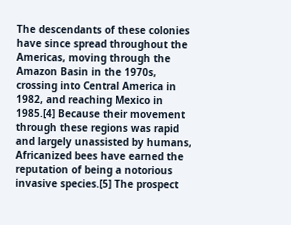The descendants of these colonies have since spread throughout the Americas, moving through the Amazon Basin in the 1970s, crossing into Central America in 1982, and reaching Mexico in 1985.[4] Because their movement through these regions was rapid and largely unassisted by humans, Africanized bees have earned the reputation of being a notorious invasive species.[5] The prospect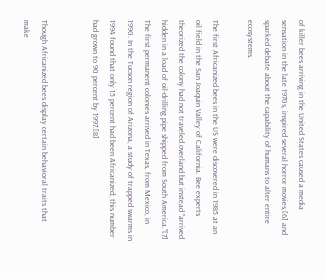of killer bees arriving in the United States caused a media sensation in the late 1970s, inspired several horror movies,[6] and sparked debate about the capability of humans to alter entire ecosystems.

The first Africanized bees in the US were discovered in 1985 at an oil field in the San Joaquin Valley of California. Bee experts theorized the colony had not traveled overland but instead "arrived hidden in a load of oil-drilling pipe shipped from South America."[7] The first permanent colonies arrived in Texas, from Mexico, in 1990. In the Tucson region of Arizona, a study of trapped swarms in 1994 found that only 15 percent had been Africanized; this number had grown to 90 percent by 1997.[8]


Though Africanized bees display certain behavioral traits that make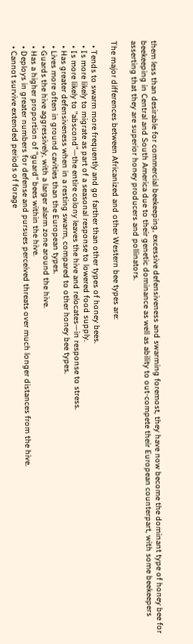them less than desirable for commercial beekeeping, excessive defensiveness and swarming foremost, they have now become the dominant type of honey bee for beekeeping in Central and South America due to their genetic dominance as well as ability to out-compete their European counterpart, with some beekeepers asserting that they are superior honey producers and pollinators.

The major differences between Africanized and other Western bee types are:

  • Tends to swarm more frequently and go farther than other types of honey bees.
  • Is more likely to migrate as part of a seasonal response to lowered food supply.
  • Is more likely to "abscond"—the entire colony leaves the hive and relocates—in response to stress.
  • Has greater defensiveness when in a resting swarm, compared to other honey bee types.
  • Lives more often in ground cavities than the European types.
  • Guards the hive aggressively, with a larger alarm zone around the hive.
  • Has a higher proportion of "guard" bees within the hive.
  • Deploys in greater numbers for defense and pursues perceived threats over much longer distances from the hive.
  • Cannot survive extended periods of forage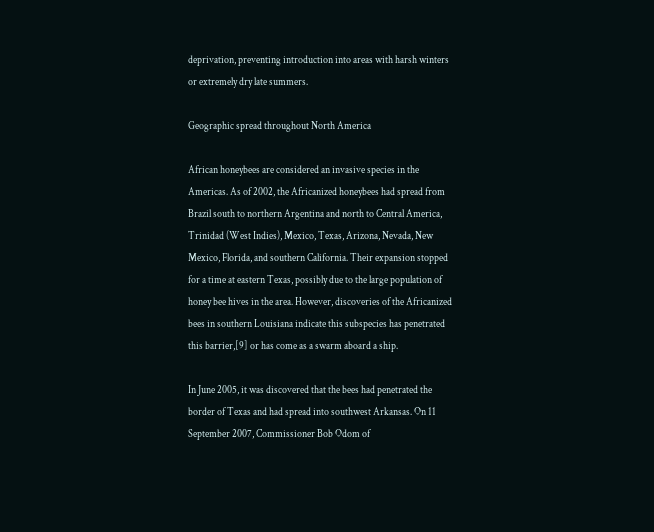deprivation, preventing introduction into areas with harsh winters or extremely dry late summers.

Geographic spread throughout North America

African honeybees are considered an invasive species in the Americas. As of 2002, the Africanized honeybees had spread from Brazil south to northern Argentina and north to Central America, Trinidad (West Indies), Mexico, Texas, Arizona, Nevada, New Mexico, Florida, and southern California. Their expansion stopped for a time at eastern Texas, possibly due to the large population of honey bee hives in the area. However, discoveries of the Africanized bees in southern Louisiana indicate this subspecies has penetrated this barrier,[9] or has come as a swarm aboard a ship.

In June 2005, it was discovered that the bees had penetrated the border of Texas and had spread into southwest Arkansas. On 11 September 2007, Commissioner Bob Odom of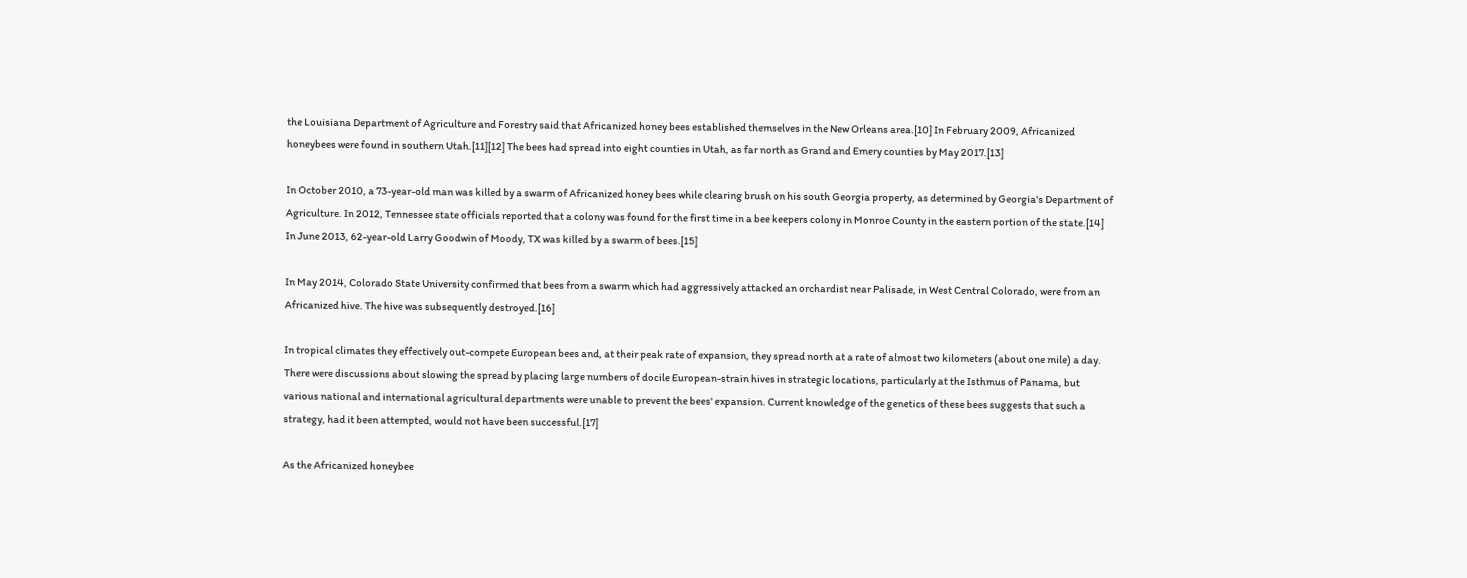the Louisiana Department of Agriculture and Forestry said that Africanized honey bees established themselves in the New Orleans area.[10] In February 2009, Africanized honeybees were found in southern Utah.[11][12] The bees had spread into eight counties in Utah, as far north as Grand and Emery counties by May 2017.[13]

In October 2010, a 73-year-old man was killed by a swarm of Africanized honey bees while clearing brush on his south Georgia property, as determined by Georgia's Department of Agriculture. In 2012, Tennessee state officials reported that a colony was found for the first time in a bee keepers colony in Monroe County in the eastern portion of the state.[14] In June 2013, 62-year-old Larry Goodwin of Moody, TX was killed by a swarm of bees.[15]

In May 2014, Colorado State University confirmed that bees from a swarm which had aggressively attacked an orchardist near Palisade, in West Central Colorado, were from an Africanized hive. The hive was subsequently destroyed.[16]

In tropical climates they effectively out-compete European bees and, at their peak rate of expansion, they spread north at a rate of almost two kilometers (about one mile) a day. There were discussions about slowing the spread by placing large numbers of docile European-strain hives in strategic locations, particularly at the Isthmus of Panama, but various national and international agricultural departments were unable to prevent the bees' expansion. Current knowledge of the genetics of these bees suggests that such a strategy, had it been attempted, would not have been successful.[17]

As the Africanized honeybee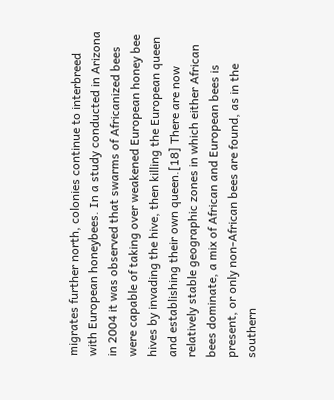migrates further north, colonies continue to interbreed with European honeybees. In a study conducted in Arizona in 2004 it was observed that swarms of Africanized bees were capable of taking over weakened European honey bee hives by invading the hive, then killing the European queen and establishing their own queen.[18] There are now relatively stable geographic zones in which either African bees dominate, a mix of African and European bees is present, or only non-African bees are found, as in the southern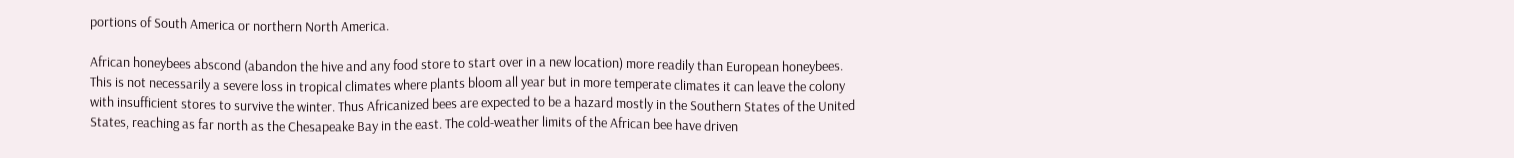portions of South America or northern North America.

African honeybees abscond (abandon the hive and any food store to start over in a new location) more readily than European honeybees. This is not necessarily a severe loss in tropical climates where plants bloom all year but in more temperate climates it can leave the colony with insufficient stores to survive the winter. Thus Africanized bees are expected to be a hazard mostly in the Southern States of the United States, reaching as far north as the Chesapeake Bay in the east. The cold-weather limits of the African bee have driven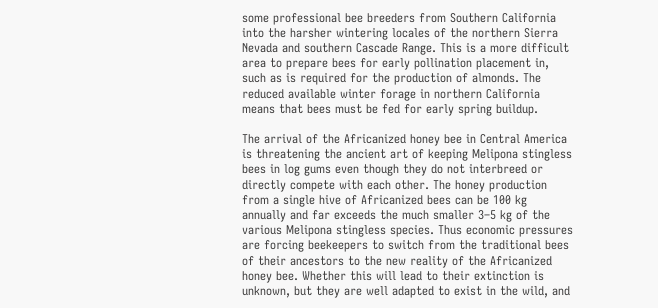some professional bee breeders from Southern California into the harsher wintering locales of the northern Sierra Nevada and southern Cascade Range. This is a more difficult area to prepare bees for early pollination placement in, such as is required for the production of almonds. The reduced available winter forage in northern California means that bees must be fed for early spring buildup.

The arrival of the Africanized honey bee in Central America is threatening the ancient art of keeping Melipona stingless bees in log gums even though they do not interbreed or directly compete with each other. The honey production from a single hive of Africanized bees can be 100 kg annually and far exceeds the much smaller 3–5 kg of the various Melipona stingless species. Thus economic pressures are forcing beekeepers to switch from the traditional bees of their ancestors to the new reality of the Africanized honey bee. Whether this will lead to their extinction is unknown, but they are well adapted to exist in the wild, and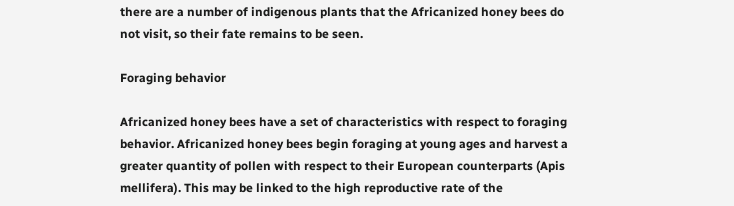there are a number of indigenous plants that the Africanized honey bees do not visit, so their fate remains to be seen.

Foraging behavior

Africanized honey bees have a set of characteristics with respect to foraging behavior. Africanized honey bees begin foraging at young ages and harvest a greater quantity of pollen with respect to their European counterparts (Apis mellifera). This may be linked to the high reproductive rate of the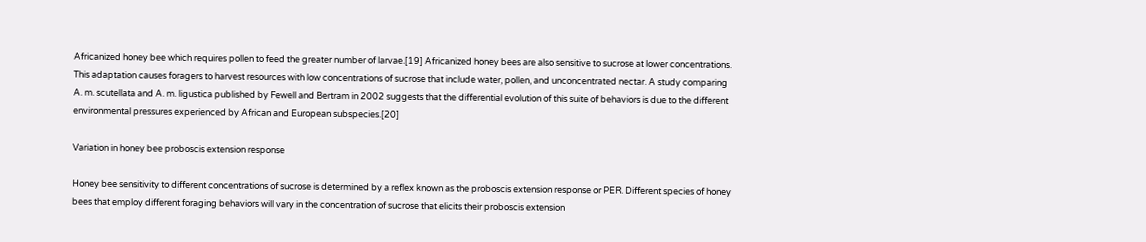Africanized honey bee which requires pollen to feed the greater number of larvae.[19] Africanized honey bees are also sensitive to sucrose at lower concentrations. This adaptation causes foragers to harvest resources with low concentrations of sucrose that include water, pollen, and unconcentrated nectar. A study comparing A. m. scutellata and A. m. ligustica published by Fewell and Bertram in 2002 suggests that the differential evolution of this suite of behaviors is due to the different environmental pressures experienced by African and European subspecies.[20]

Variation in honey bee proboscis extension response

Honey bee sensitivity to different concentrations of sucrose is determined by a reflex known as the proboscis extension response or PER. Different species of honey bees that employ different foraging behaviors will vary in the concentration of sucrose that elicits their proboscis extension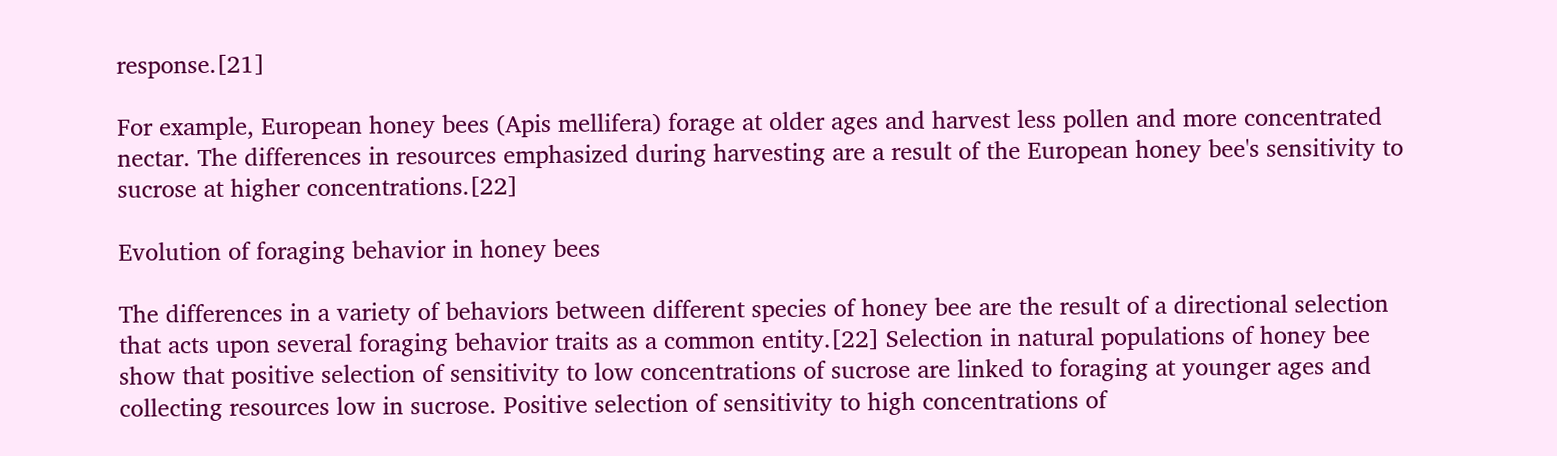response.[21]

For example, European honey bees (Apis mellifera) forage at older ages and harvest less pollen and more concentrated nectar. The differences in resources emphasized during harvesting are a result of the European honey bee's sensitivity to sucrose at higher concentrations.[22]

Evolution of foraging behavior in honey bees

The differences in a variety of behaviors between different species of honey bee are the result of a directional selection that acts upon several foraging behavior traits as a common entity.[22] Selection in natural populations of honey bee show that positive selection of sensitivity to low concentrations of sucrose are linked to foraging at younger ages and collecting resources low in sucrose. Positive selection of sensitivity to high concentrations of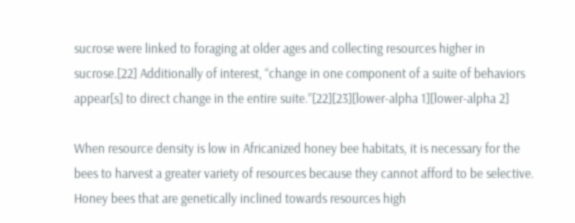sucrose were linked to foraging at older ages and collecting resources higher in sucrose.[22] Additionally of interest, “change in one component of a suite of behaviors appear[s] to direct change in the entire suite.”[22][23][lower-alpha 1][lower-alpha 2]

When resource density is low in Africanized honey bee habitats, it is necessary for the bees to harvest a greater variety of resources because they cannot afford to be selective. Honey bees that are genetically inclined towards resources high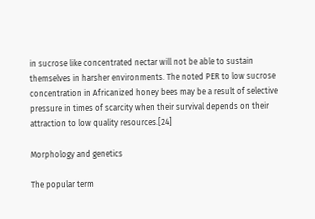in sucrose like concentrated nectar will not be able to sustain themselves in harsher environments. The noted PER to low sucrose concentration in Africanized honey bees may be a result of selective pressure in times of scarcity when their survival depends on their attraction to low quality resources.[24]

Morphology and genetics

The popular term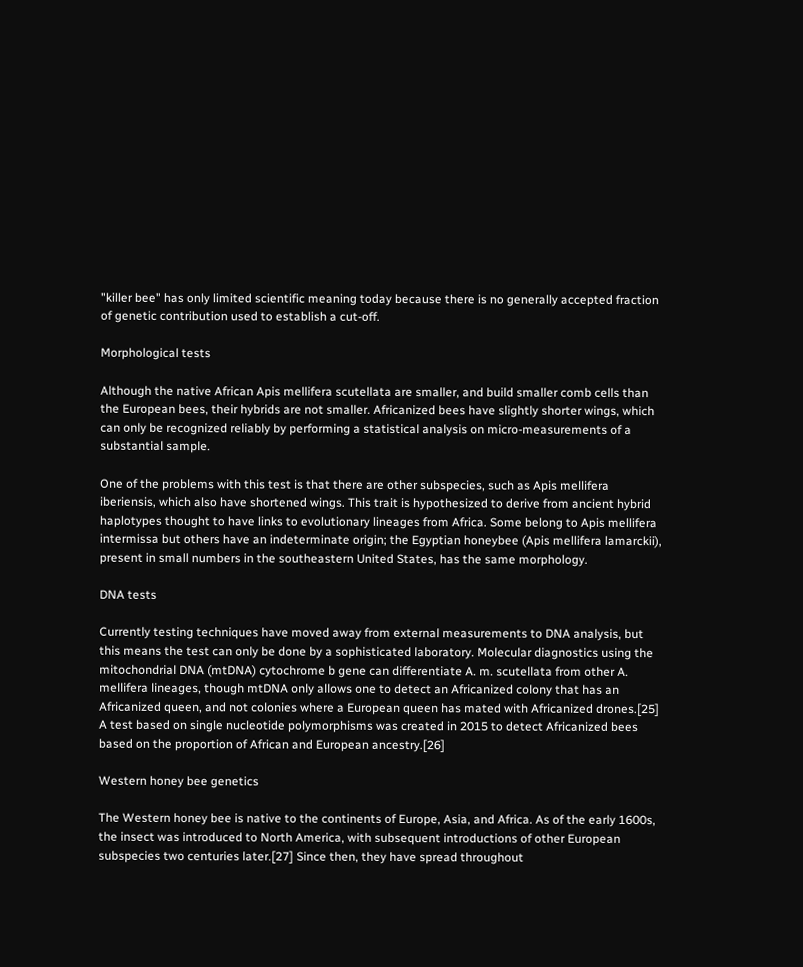"killer bee" has only limited scientific meaning today because there is no generally accepted fraction of genetic contribution used to establish a cut-off.

Morphological tests

Although the native African Apis mellifera scutellata are smaller, and build smaller comb cells than the European bees, their hybrids are not smaller. Africanized bees have slightly shorter wings, which can only be recognized reliably by performing a statistical analysis on micro-measurements of a substantial sample.

One of the problems with this test is that there are other subspecies, such as Apis mellifera iberiensis, which also have shortened wings. This trait is hypothesized to derive from ancient hybrid haplotypes thought to have links to evolutionary lineages from Africa. Some belong to Apis mellifera intermissa but others have an indeterminate origin; the Egyptian honeybee (Apis mellifera lamarckii), present in small numbers in the southeastern United States, has the same morphology.

DNA tests

Currently testing techniques have moved away from external measurements to DNA analysis, but this means the test can only be done by a sophisticated laboratory. Molecular diagnostics using the mitochondrial DNA (mtDNA) cytochrome b gene can differentiate A. m. scutellata from other A. mellifera lineages, though mtDNA only allows one to detect an Africanized colony that has an Africanized queen, and not colonies where a European queen has mated with Africanized drones.[25] A test based on single nucleotide polymorphisms was created in 2015 to detect Africanized bees based on the proportion of African and European ancestry.[26]

Western honey bee genetics

The Western honey bee is native to the continents of Europe, Asia, and Africa. As of the early 1600s, the insect was introduced to North America, with subsequent introductions of other European subspecies two centuries later.[27] Since then, they have spread throughout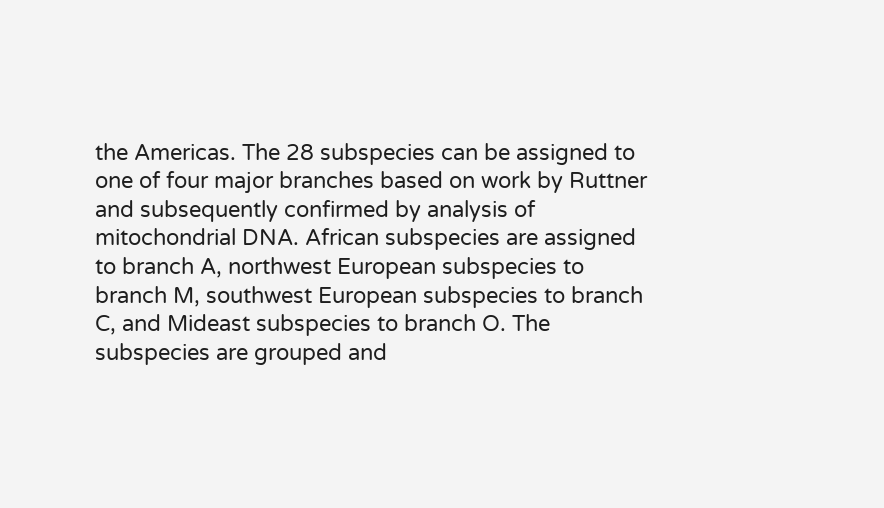the Americas. The 28 subspecies can be assigned to one of four major branches based on work by Ruttner and subsequently confirmed by analysis of mitochondrial DNA. African subspecies are assigned to branch A, northwest European subspecies to branch M, southwest European subspecies to branch C, and Mideast subspecies to branch O. The subspecies are grouped and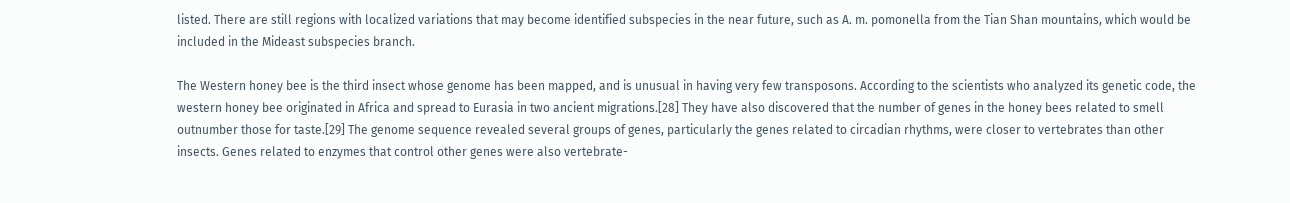listed. There are still regions with localized variations that may become identified subspecies in the near future, such as A. m. pomonella from the Tian Shan mountains, which would be included in the Mideast subspecies branch.

The Western honey bee is the third insect whose genome has been mapped, and is unusual in having very few transposons. According to the scientists who analyzed its genetic code, the western honey bee originated in Africa and spread to Eurasia in two ancient migrations.[28] They have also discovered that the number of genes in the honey bees related to smell outnumber those for taste.[29] The genome sequence revealed several groups of genes, particularly the genes related to circadian rhythms, were closer to vertebrates than other insects. Genes related to enzymes that control other genes were also vertebrate-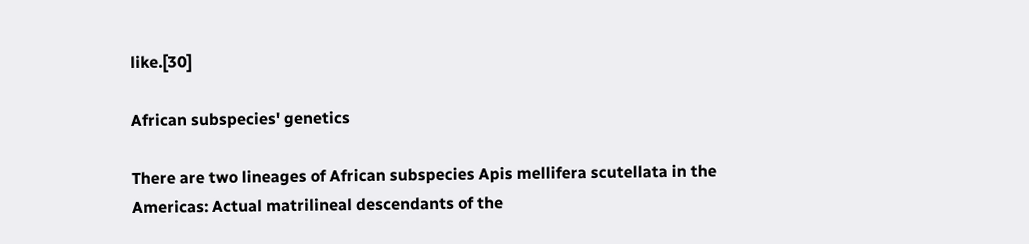like.[30]

African subspecies' genetics

There are two lineages of African subspecies Apis mellifera scutellata in the Americas: Actual matrilineal descendants of the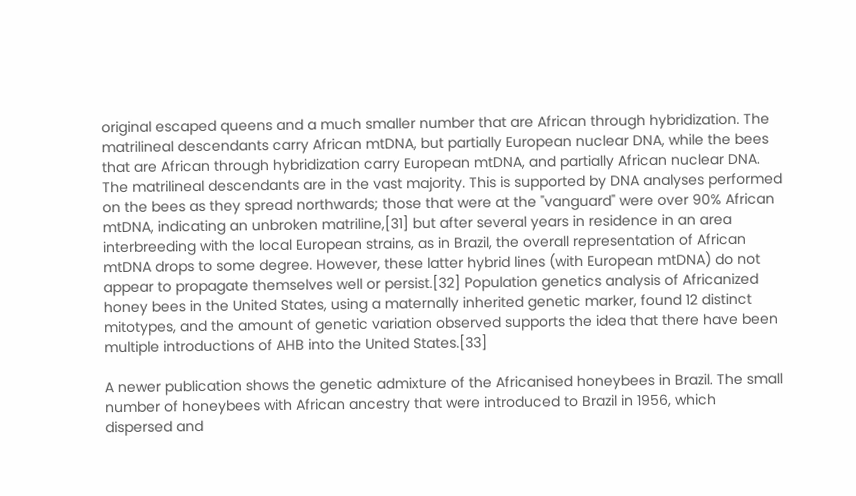original escaped queens and a much smaller number that are African through hybridization. The matrilineal descendants carry African mtDNA, but partially European nuclear DNA, while the bees that are African through hybridization carry European mtDNA, and partially African nuclear DNA. The matrilineal descendants are in the vast majority. This is supported by DNA analyses performed on the bees as they spread northwards; those that were at the "vanguard" were over 90% African mtDNA, indicating an unbroken matriline,[31] but after several years in residence in an area interbreeding with the local European strains, as in Brazil, the overall representation of African mtDNA drops to some degree. However, these latter hybrid lines (with European mtDNA) do not appear to propagate themselves well or persist.[32] Population genetics analysis of Africanized honey bees in the United States, using a maternally inherited genetic marker, found 12 distinct mitotypes, and the amount of genetic variation observed supports the idea that there have been multiple introductions of AHB into the United States.[33]

A newer publication shows the genetic admixture of the Africanised honeybees in Brazil. The small number of honeybees with African ancestry that were introduced to Brazil in 1956, which dispersed and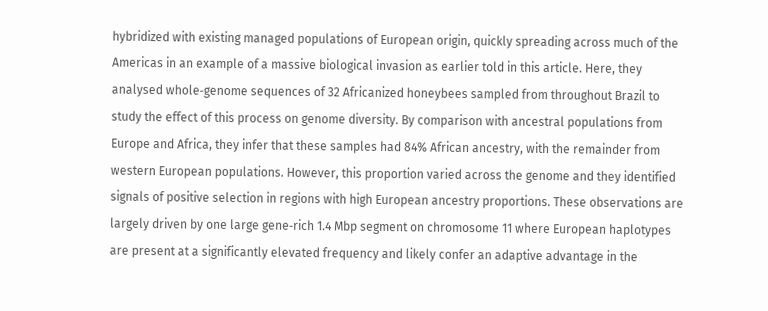hybridized with existing managed populations of European origin, quickly spreading across much of the Americas in an example of a massive biological invasion as earlier told in this article. Here, they analysed whole‐genome sequences of 32 Africanized honeybees sampled from throughout Brazil to study the effect of this process on genome diversity. By comparison with ancestral populations from Europe and Africa, they infer that these samples had 84% African ancestry, with the remainder from western European populations. However, this proportion varied across the genome and they identified signals of positive selection in regions with high European ancestry proportions. These observations are largely driven by one large gene‐rich 1.4 Mbp segment on chromosome 11 where European haplotypes are present at a significantly elevated frequency and likely confer an adaptive advantage in the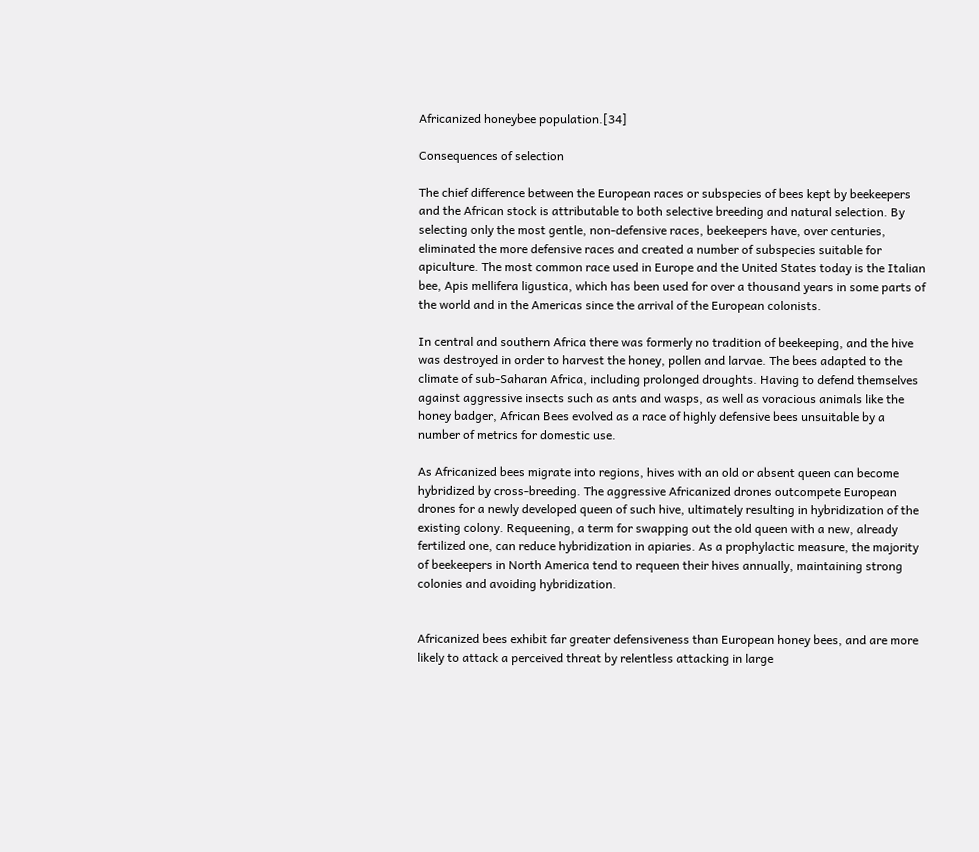Africanized honeybee population.[34]

Consequences of selection

The chief difference between the European races or subspecies of bees kept by beekeepers and the African stock is attributable to both selective breeding and natural selection. By selecting only the most gentle, non-defensive races, beekeepers have, over centuries, eliminated the more defensive races and created a number of subspecies suitable for apiculture. The most common race used in Europe and the United States today is the Italian bee, Apis mellifera ligustica, which has been used for over a thousand years in some parts of the world and in the Americas since the arrival of the European colonists.

In central and southern Africa there was formerly no tradition of beekeeping, and the hive was destroyed in order to harvest the honey, pollen and larvae. The bees adapted to the climate of sub-Saharan Africa, including prolonged droughts. Having to defend themselves against aggressive insects such as ants and wasps, as well as voracious animals like the honey badger, African Bees evolved as a race of highly defensive bees unsuitable by a number of metrics for domestic use.

As Africanized bees migrate into regions, hives with an old or absent queen can become hybridized by cross-breeding. The aggressive Africanized drones outcompete European drones for a newly developed queen of such hive, ultimately resulting in hybridization of the existing colony. Requeening, a term for swapping out the old queen with a new, already fertilized one, can reduce hybridization in apiaries. As a prophylactic measure, the majority of beekeepers in North America tend to requeen their hives annually, maintaining strong colonies and avoiding hybridization.


Africanized bees exhibit far greater defensiveness than European honey bees, and are more likely to attack a perceived threat by relentless attacking in large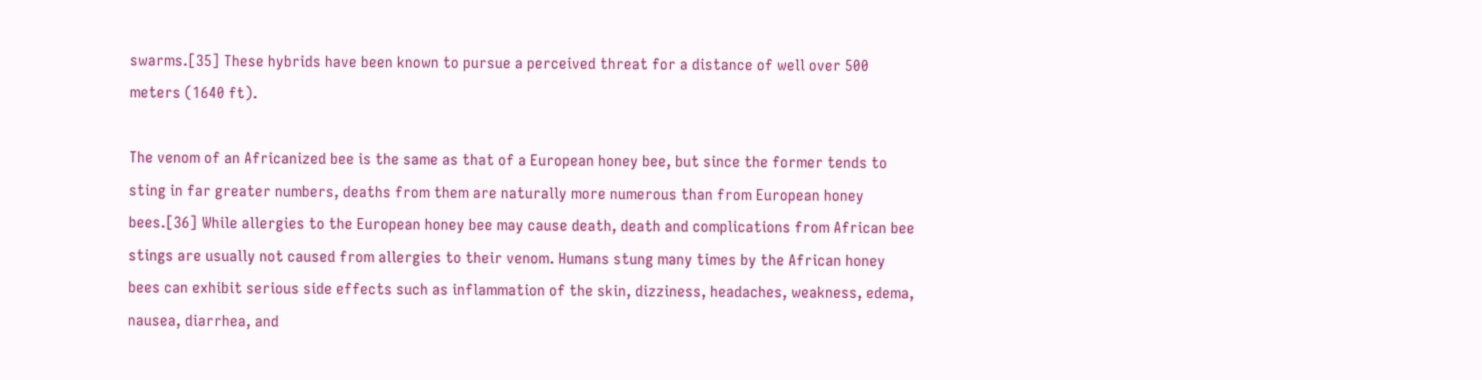swarms.[35] These hybrids have been known to pursue a perceived threat for a distance of well over 500 meters (1640 ft).

The venom of an Africanized bee is the same as that of a European honey bee, but since the former tends to sting in far greater numbers, deaths from them are naturally more numerous than from European honey bees.[36] While allergies to the European honey bee may cause death, death and complications from African bee stings are usually not caused from allergies to their venom. Humans stung many times by the African honey bees can exhibit serious side effects such as inflammation of the skin, dizziness, headaches, weakness, edema, nausea, diarrhea, and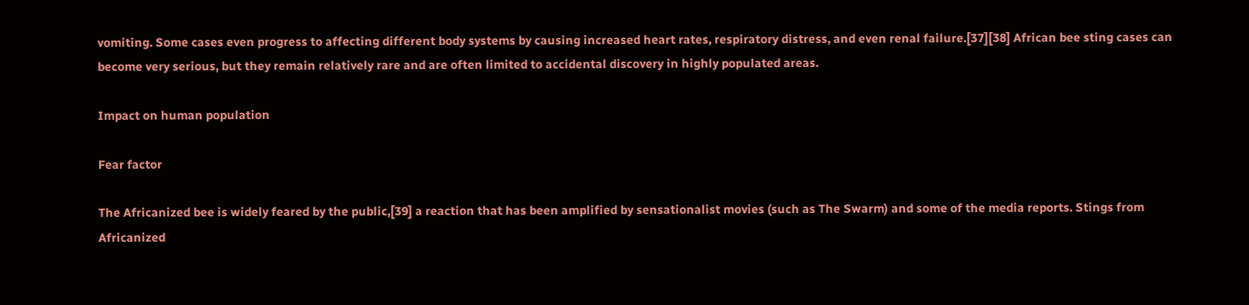vomiting. Some cases even progress to affecting different body systems by causing increased heart rates, respiratory distress, and even renal failure.[37][38] African bee sting cases can become very serious, but they remain relatively rare and are often limited to accidental discovery in highly populated areas.

Impact on human population

Fear factor

The Africanized bee is widely feared by the public,[39] a reaction that has been amplified by sensationalist movies (such as The Swarm) and some of the media reports. Stings from Africanized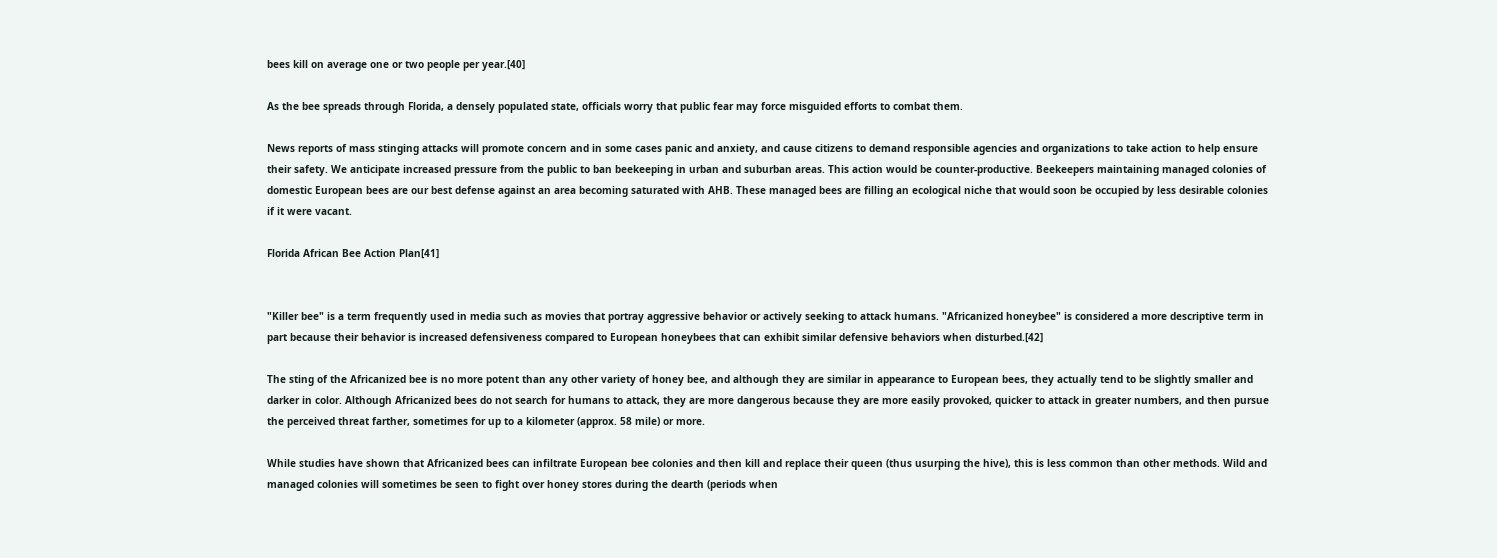bees kill on average one or two people per year.[40]

As the bee spreads through Florida, a densely populated state, officials worry that public fear may force misguided efforts to combat them.

News reports of mass stinging attacks will promote concern and in some cases panic and anxiety, and cause citizens to demand responsible agencies and organizations to take action to help ensure their safety. We anticipate increased pressure from the public to ban beekeeping in urban and suburban areas. This action would be counter-productive. Beekeepers maintaining managed colonies of domestic European bees are our best defense against an area becoming saturated with AHB. These managed bees are filling an ecological niche that would soon be occupied by less desirable colonies if it were vacant.

Florida African Bee Action Plan[41]


"Killer bee" is a term frequently used in media such as movies that portray aggressive behavior or actively seeking to attack humans. "Africanized honeybee" is considered a more descriptive term in part because their behavior is increased defensiveness compared to European honeybees that can exhibit similar defensive behaviors when disturbed.[42]

The sting of the Africanized bee is no more potent than any other variety of honey bee, and although they are similar in appearance to European bees, they actually tend to be slightly smaller and darker in color. Although Africanized bees do not search for humans to attack, they are more dangerous because they are more easily provoked, quicker to attack in greater numbers, and then pursue the perceived threat farther, sometimes for up to a kilometer (approx. 58 mile) or more.

While studies have shown that Africanized bees can infiltrate European bee colonies and then kill and replace their queen (thus usurping the hive), this is less common than other methods. Wild and managed colonies will sometimes be seen to fight over honey stores during the dearth (periods when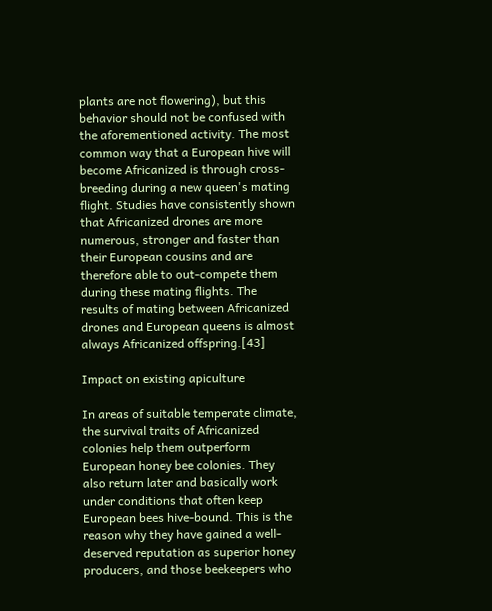plants are not flowering), but this behavior should not be confused with the aforementioned activity. The most common way that a European hive will become Africanized is through cross-breeding during a new queen's mating flight. Studies have consistently shown that Africanized drones are more numerous, stronger and faster than their European cousins and are therefore able to out-compete them during these mating flights. The results of mating between Africanized drones and European queens is almost always Africanized offspring.[43]

Impact on existing apiculture

In areas of suitable temperate climate, the survival traits of Africanized colonies help them outperform European honey bee colonies. They also return later and basically work under conditions that often keep European bees hive-bound. This is the reason why they have gained a well-deserved reputation as superior honey producers, and those beekeepers who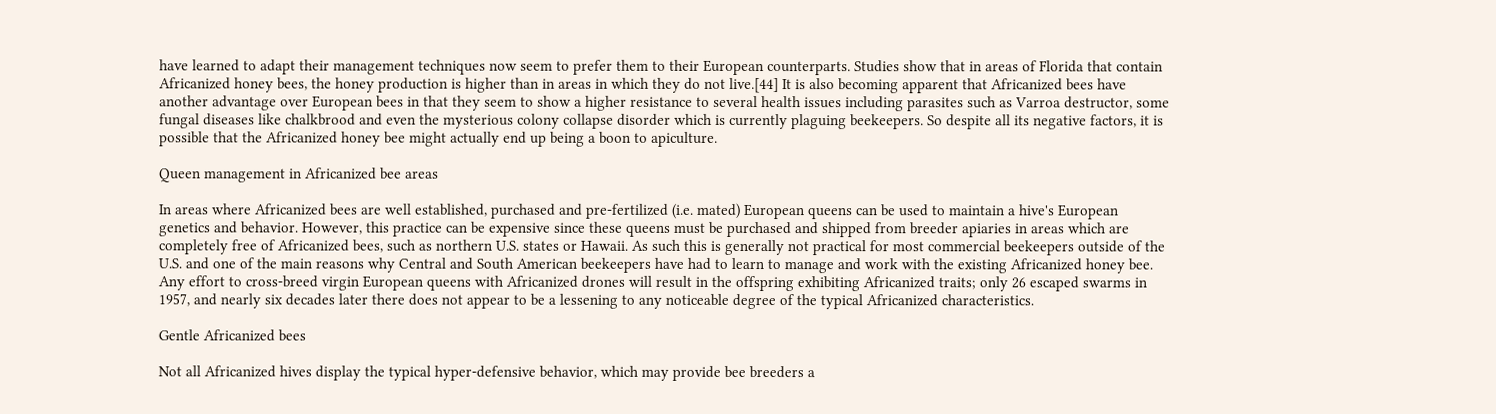have learned to adapt their management techniques now seem to prefer them to their European counterparts. Studies show that in areas of Florida that contain Africanized honey bees, the honey production is higher than in areas in which they do not live.[44] It is also becoming apparent that Africanized bees have another advantage over European bees in that they seem to show a higher resistance to several health issues including parasites such as Varroa destructor, some fungal diseases like chalkbrood and even the mysterious colony collapse disorder which is currently plaguing beekeepers. So despite all its negative factors, it is possible that the Africanized honey bee might actually end up being a boon to apiculture.

Queen management in Africanized bee areas

In areas where Africanized bees are well established, purchased and pre-fertilized (i.e. mated) European queens can be used to maintain a hive's European genetics and behavior. However, this practice can be expensive since these queens must be purchased and shipped from breeder apiaries in areas which are completely free of Africanized bees, such as northern U.S. states or Hawaii. As such this is generally not practical for most commercial beekeepers outside of the U.S. and one of the main reasons why Central and South American beekeepers have had to learn to manage and work with the existing Africanized honey bee. Any effort to cross-breed virgin European queens with Africanized drones will result in the offspring exhibiting Africanized traits; only 26 escaped swarms in 1957, and nearly six decades later there does not appear to be a lessening to any noticeable degree of the typical Africanized characteristics.

Gentle Africanized bees

Not all Africanized hives display the typical hyper-defensive behavior, which may provide bee breeders a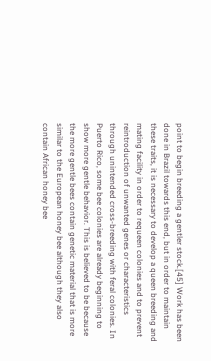point to begin breeding a gentler stock.[45] Work has been done in Brazil towards this end, but in order to maintain these traits, it is necessary to develop a queen breeding and mating facility in order to requeen colonies and to prevent reintroduction of unwanted genes or characteristics through unintended cross-breeding with feral colonies. In Puerto Rico, some bee colonies are already beginning to show more gentle behavior. This is believed to be because the more gentle bees contain genetic material that is more similar to the European honey bee although they also contain African honey bee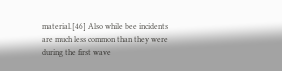material.[46] Also while bee incidents are much less common than they were during the first wave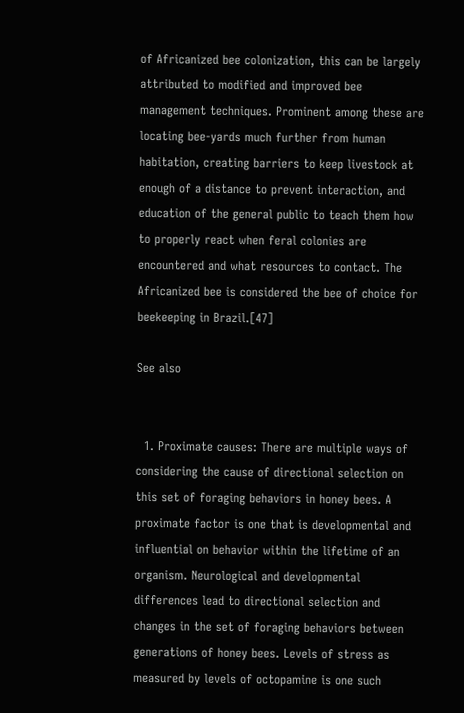of Africanized bee colonization, this can be largely attributed to modified and improved bee management techniques. Prominent among these are locating bee-yards much further from human habitation, creating barriers to keep livestock at enough of a distance to prevent interaction, and education of the general public to teach them how to properly react when feral colonies are encountered and what resources to contact. The Africanized bee is considered the bee of choice for beekeeping in Brazil.[47]

See also


  1. Proximate causes: There are multiple ways of considering the cause of directional selection on this set of foraging behaviors in honey bees. A proximate factor is one that is developmental and influential on behavior within the lifetime of an organism. Neurological and developmental differences lead to directional selection and changes in the set of foraging behaviors between generations of honey bees. Levels of stress as measured by levels of octopamine is one such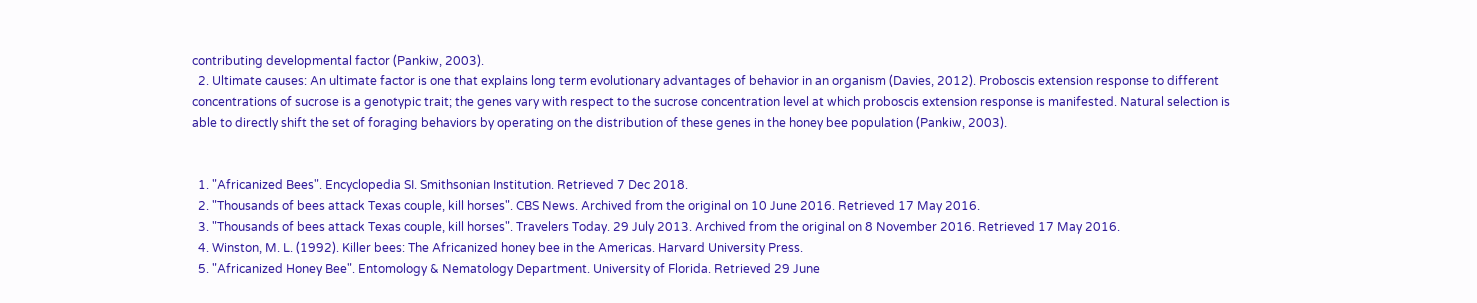contributing developmental factor (Pankiw, 2003).
  2. Ultimate causes: An ultimate factor is one that explains long term evolutionary advantages of behavior in an organism (Davies, 2012). Proboscis extension response to different concentrations of sucrose is a genotypic trait; the genes vary with respect to the sucrose concentration level at which proboscis extension response is manifested. Natural selection is able to directly shift the set of foraging behaviors by operating on the distribution of these genes in the honey bee population (Pankiw, 2003).


  1. "Africanized Bees". Encyclopedia SI. Smithsonian Institution. Retrieved 7 Dec 2018.
  2. "Thousands of bees attack Texas couple, kill horses". CBS News. Archived from the original on 10 June 2016. Retrieved 17 May 2016.
  3. "Thousands of bees attack Texas couple, kill horses". Travelers Today. 29 July 2013. Archived from the original on 8 November 2016. Retrieved 17 May 2016.
  4. Winston, M. L. (1992). Killer bees: The Africanized honey bee in the Americas. Harvard University Press.
  5. "Africanized Honey Bee". Entomology & Nematology Department. University of Florida. Retrieved 29 June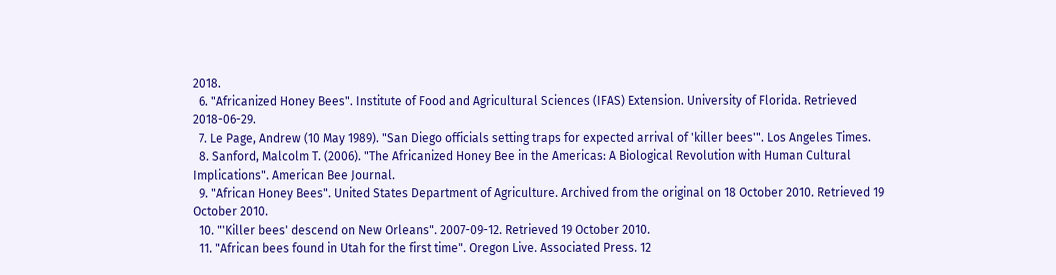2018.
  6. "Africanized Honey Bees". Institute of Food and Agricultural Sciences (IFAS) Extension. University of Florida. Retrieved 2018-06-29.
  7. Le Page, Andrew (10 May 1989). "San Diego officials setting traps for expected arrival of 'killer bees'". Los Angeles Times.
  8. Sanford, Malcolm T. (2006). "The Africanized Honey Bee in the Americas: A Biological Revolution with Human Cultural Implications". American Bee Journal.
  9. "African Honey Bees". United States Department of Agriculture. Archived from the original on 18 October 2010. Retrieved 19 October 2010.
  10. "'Killer bees' descend on New Orleans". 2007-09-12. Retrieved 19 October 2010.
  11. "African bees found in Utah for the first time". Oregon Live. Associated Press. 12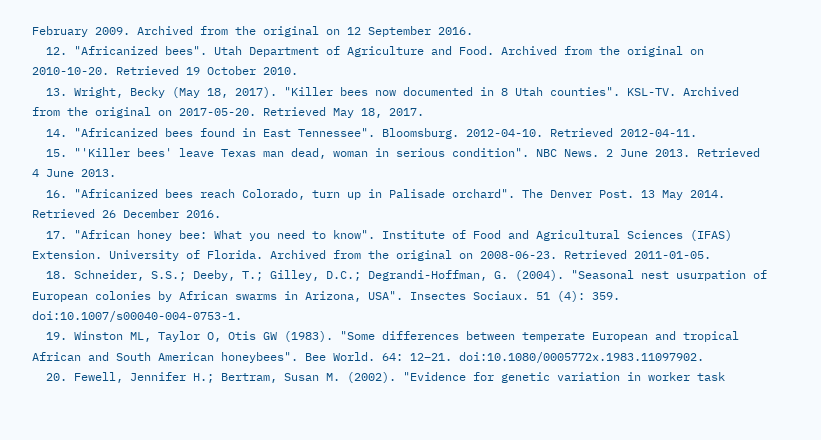February 2009. Archived from the original on 12 September 2016.
  12. "Africanized bees". Utah Department of Agriculture and Food. Archived from the original on 2010-10-20. Retrieved 19 October 2010.
  13. Wright, Becky (May 18, 2017). "Killer bees now documented in 8 Utah counties". KSL-TV. Archived from the original on 2017-05-20. Retrieved May 18, 2017.
  14. "Africanized bees found in East Tennessee". Bloomsburg. 2012-04-10. Retrieved 2012-04-11.
  15. "'Killer bees' leave Texas man dead, woman in serious condition". NBC News. 2 June 2013. Retrieved 4 June 2013.
  16. "Africanized bees reach Colorado, turn up in Palisade orchard". The Denver Post. 13 May 2014. Retrieved 26 December 2016.
  17. "African honey bee: What you need to know". Institute of Food and Agricultural Sciences (IFAS) Extension. University of Florida. Archived from the original on 2008-06-23. Retrieved 2011-01-05.
  18. Schneider, S.S.; Deeby, T.; Gilley, D.C.; Degrandi-Hoffman, G. (2004). "Seasonal nest usurpation of European colonies by African swarms in Arizona, USA". Insectes Sociaux. 51 (4): 359. doi:10.1007/s00040-004-0753-1.
  19. Winston ML, Taylor O, Otis GW (1983). "Some differences between temperate European and tropical African and South American honeybees". Bee World. 64: 12–21. doi:10.1080/0005772x.1983.11097902.
  20. Fewell, Jennifer H.; Bertram, Susan M. (2002). "Evidence for genetic variation in worker task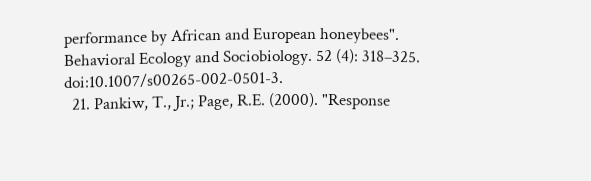performance by African and European honeybees". Behavioral Ecology and Sociobiology. 52 (4): 318–325. doi:10.1007/s00265-002-0501-3.
  21. Pankiw, T., Jr.; Page, R.E. (2000). "Response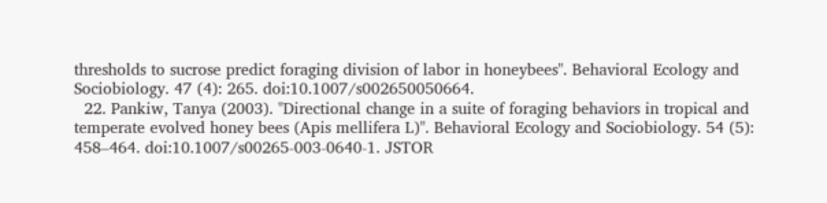thresholds to sucrose predict foraging division of labor in honeybees". Behavioral Ecology and Sociobiology. 47 (4): 265. doi:10.1007/s002650050664.
  22. Pankiw, Tanya (2003). "Directional change in a suite of foraging behaviors in tropical and temperate evolved honey bees (Apis mellifera L)". Behavioral Ecology and Sociobiology. 54 (5): 458–464. doi:10.1007/s00265-003-0640-1. JSTOR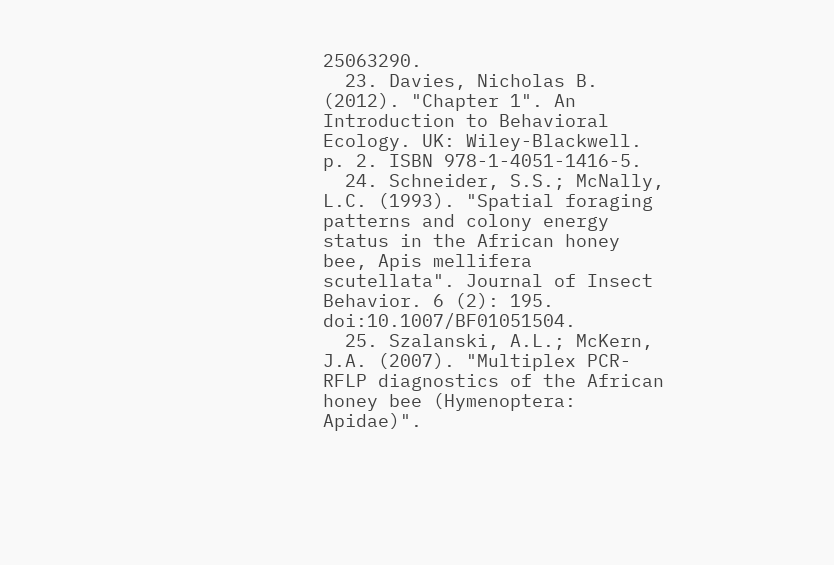25063290.
  23. Davies, Nicholas B. (2012). "Chapter 1". An Introduction to Behavioral Ecology. UK: Wiley-Blackwell. p. 2. ISBN 978-1-4051-1416-5.
  24. Schneider, S.S.; McNally, L.C. (1993). "Spatial foraging patterns and colony energy status in the African honey bee, Apis mellifera scutellata". Journal of Insect Behavior. 6 (2): 195. doi:10.1007/BF01051504.
  25. Szalanski, A.L.; McKern, J.A. (2007). "Multiplex PCR-RFLP diagnostics of the African honey bee (Hymenoptera: Apidae)".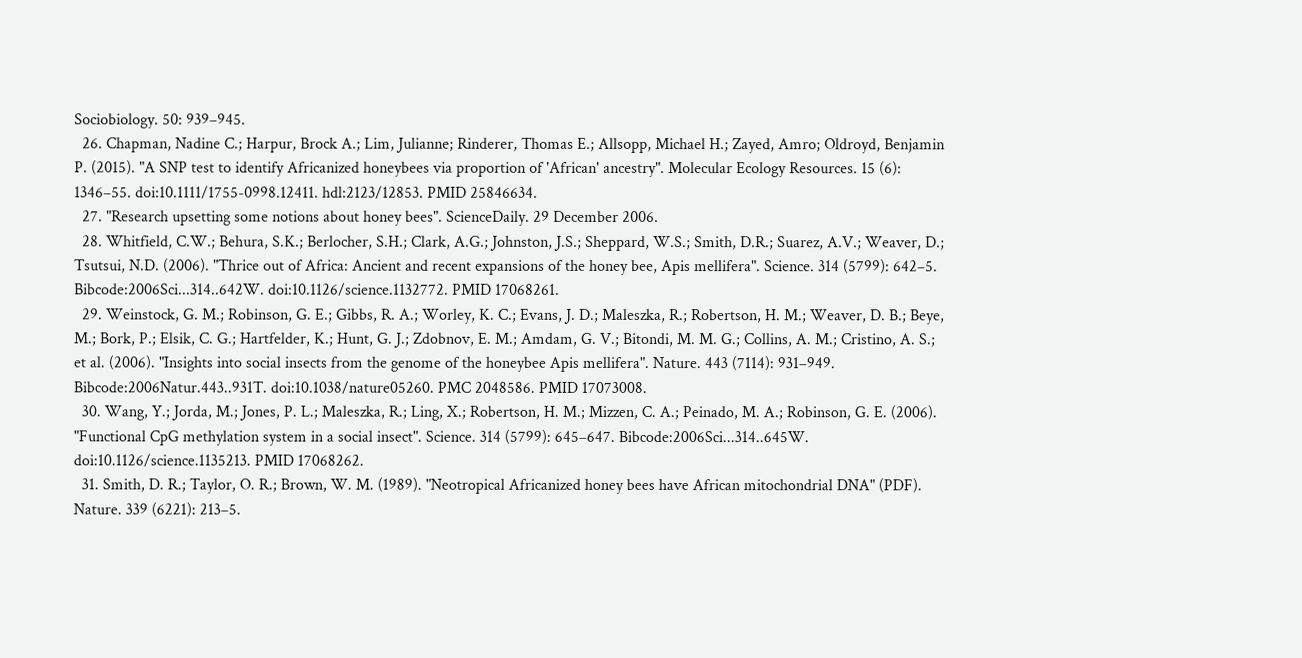Sociobiology. 50: 939–945.
  26. Chapman, Nadine C.; Harpur, Brock A.; Lim, Julianne; Rinderer, Thomas E.; Allsopp, Michael H.; Zayed, Amro; Oldroyd, Benjamin P. (2015). "A SNP test to identify Africanized honeybees via proportion of 'African' ancestry". Molecular Ecology Resources. 15 (6): 1346–55. doi:10.1111/1755-0998.12411. hdl:2123/12853. PMID 25846634.
  27. "Research upsetting some notions about honey bees". ScienceDaily. 29 December 2006.
  28. Whitfield, C.W.; Behura, S.K.; Berlocher, S.H.; Clark, A.G.; Johnston, J.S.; Sheppard, W.S.; Smith, D.R.; Suarez, A.V.; Weaver, D.; Tsutsui, N.D. (2006). "Thrice out of Africa: Ancient and recent expansions of the honey bee, Apis mellifera". Science. 314 (5799): 642–5. Bibcode:2006Sci...314..642W. doi:10.1126/science.1132772. PMID 17068261.
  29. Weinstock, G. M.; Robinson, G. E.; Gibbs, R. A.; Worley, K. C.; Evans, J. D.; Maleszka, R.; Robertson, H. M.; Weaver, D. B.; Beye, M.; Bork, P.; Elsik, C. G.; Hartfelder, K.; Hunt, G. J.; Zdobnov, E. M.; Amdam, G. V.; Bitondi, M. M. G.; Collins, A. M.; Cristino, A. S.; et al. (2006). "Insights into social insects from the genome of the honeybee Apis mellifera". Nature. 443 (7114): 931–949. Bibcode:2006Natur.443..931T. doi:10.1038/nature05260. PMC 2048586. PMID 17073008.
  30. Wang, Y.; Jorda, M.; Jones, P. L.; Maleszka, R.; Ling, X.; Robertson, H. M.; Mizzen, C. A.; Peinado, M. A.; Robinson, G. E. (2006). "Functional CpG methylation system in a social insect". Science. 314 (5799): 645–647. Bibcode:2006Sci...314..645W. doi:10.1126/science.1135213. PMID 17068262.
  31. Smith, D. R.; Taylor, O. R.; Brown, W. M. (1989). "Neotropical Africanized honey bees have African mitochondrial DNA" (PDF). Nature. 339 (6221): 213–5.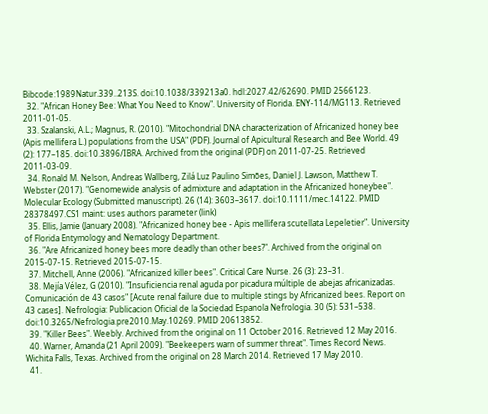Bibcode:1989Natur.339..213S. doi:10.1038/339213a0. hdl:2027.42/62690. PMID 2566123.
  32. "African Honey Bee: What You Need to Know". University of Florida. ENY-114/MG113. Retrieved 2011-01-05.
  33. Szalanski, A.L.; Magnus, R. (2010). "Mitochondrial DNA characterization of Africanized honey bee (Apis mellifera L.) populations from the USA" (PDF). Journal of Apicultural Research and Bee World. 49 (2): 177–185. doi:10.3896/IBRA. Archived from the original (PDF) on 2011-07-25. Retrieved 2011-03-09.
  34. Ronald M. Nelson, Andreas Wallberg, Zilá Luz Paulino Simões, Daniel J. Lawson, Matthew T. Webster (2017). "Genomewide analysis of admixture and adaptation in the Africanized honeybee". Molecular Ecology (Submitted manuscript). 26 (14): 3603–3617. doi:10.1111/mec.14122. PMID 28378497.CS1 maint: uses authors parameter (link)
  35. Ellis, Jamie (January 2008). "Africanized honey bee - Apis mellifera scutellata Lepeletier". University of Florida Entymology and Nematology Department.
  36. "Are Africanized honey bees more deadly than other bees?". Archived from the original on 2015-07-15. Retrieved 2015-07-15.
  37. Mitchell, Anne (2006). "Africanized killer bees". Critical Care Nurse. 26 (3): 23–31.
  38. Mejía Vélez, G (2010). "Insuficiencia renal aguda por picadura múltiple de abejas africanizadas. Comunicación de 43 casos" [Acute renal failure due to multiple stings by Africanized bees. Report on 43 cases]. Nefrologia: Publicacion Oficial de la Sociedad Espanola Nefrologia. 30 (5): 531–538. doi:10.3265/Nefrologia.pre2010.May.10269. PMID 20613852.
  39. "Killer Bees". Weebly. Archived from the original on 11 October 2016. Retrieved 12 May 2016.
  40. Warner, Amanda (21 April 2009). "Beekeepers warn of summer threat". Times Record News. Wichita Falls, Texas. Archived from the original on 28 March 2014. Retrieved 17 May 2010.
  41.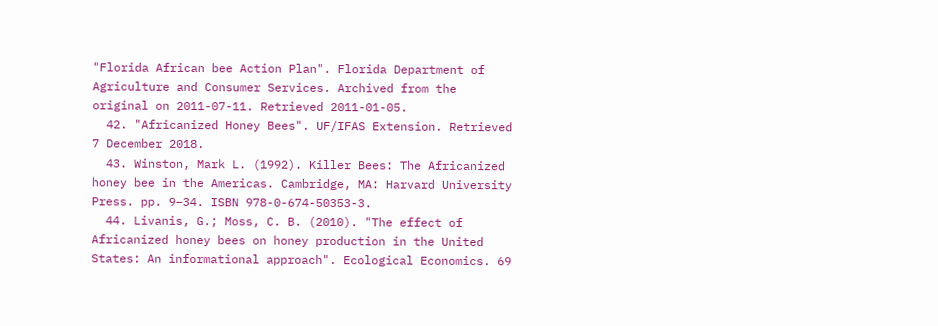"Florida African bee Action Plan". Florida Department of Agriculture and Consumer Services. Archived from the original on 2011-07-11. Retrieved 2011-01-05.
  42. "Africanized Honey Bees". UF/IFAS Extension. Retrieved 7 December 2018.
  43. Winston, Mark L. (1992). Killer Bees: The Africanized honey bee in the Americas. Cambridge, MA: Harvard University Press. pp. 9–34. ISBN 978-0-674-50353-3.
  44. Livanis, G.; Moss, C. B. (2010). "The effect of Africanized honey bees on honey production in the United States: An informational approach". Ecological Economics. 69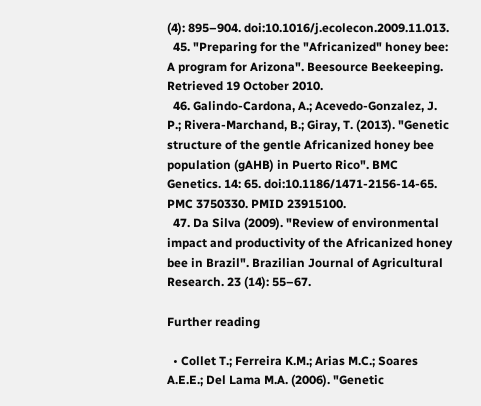(4): 895–904. doi:10.1016/j.ecolecon.2009.11.013.
  45. "Preparing for the "Africanized" honey bee: A program for Arizona". Beesource Beekeeping. Retrieved 19 October 2010.
  46. Galindo-Cardona, A.; Acevedo-Gonzalez, J. P.; Rivera-Marchand, B.; Giray, T. (2013). "Genetic structure of the gentle Africanized honey bee population (gAHB) in Puerto Rico". BMC Genetics. 14: 65. doi:10.1186/1471-2156-14-65. PMC 3750330. PMID 23915100.
  47. Da Silva (2009). "Review of environmental impact and productivity of the Africanized honey bee in Brazil". Brazilian Journal of Agricultural Research. 23 (14): 55–67.

Further reading

  • Collet T.; Ferreira K.M.; Arias M.C.; Soares A.E.E.; Del Lama M.A. (2006). "Genetic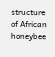structure of African honeybee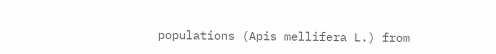populations (Apis mellifera L.) from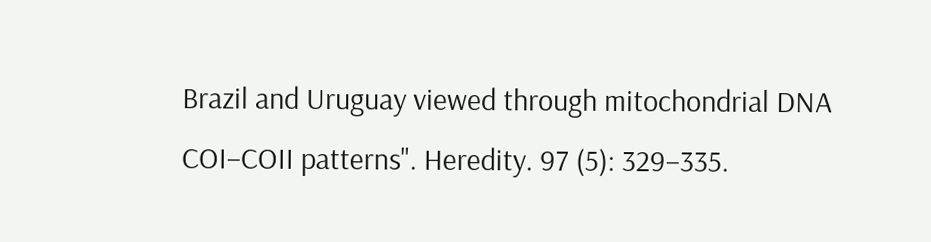Brazil and Uruguay viewed through mitochondrial DNA COI–COII patterns". Heredity. 97 (5): 329–335.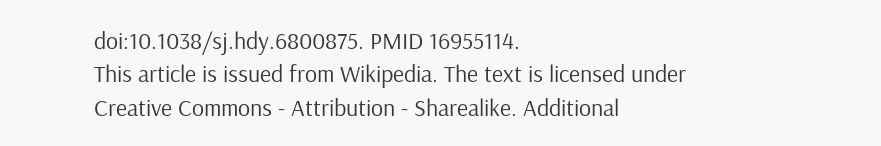doi:10.1038/sj.hdy.6800875. PMID 16955114.
This article is issued from Wikipedia. The text is licensed under Creative Commons - Attribution - Sharealike. Additional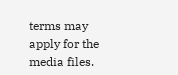terms may apply for the media files.